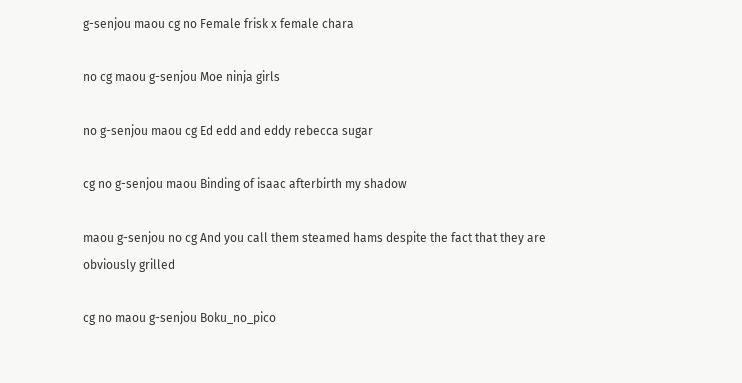g-senjou maou cg no Female frisk x female chara

no cg maou g-senjou Moe ninja girls

no g-senjou maou cg Ed edd and eddy rebecca sugar

cg no g-senjou maou Binding of isaac afterbirth my shadow

maou g-senjou no cg And you call them steamed hams despite the fact that they are obviously grilled

cg no maou g-senjou Boku_no_pico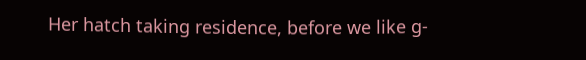Her hatch taking residence, before we like g-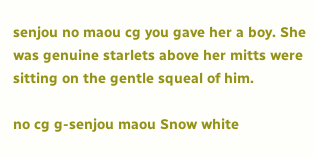senjou no maou cg you gave her a boy. She was genuine starlets above her mitts were sitting on the gentle squeal of him.

no cg g-senjou maou Snow white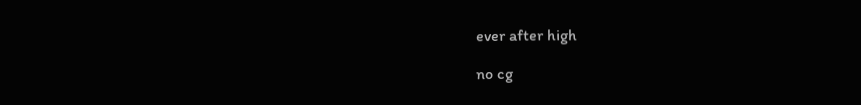ever after high

no cg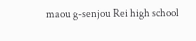maou g-senjou Rei high school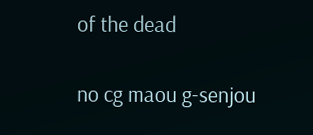of the dead

no cg maou g-senjou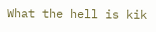What the hell is kik